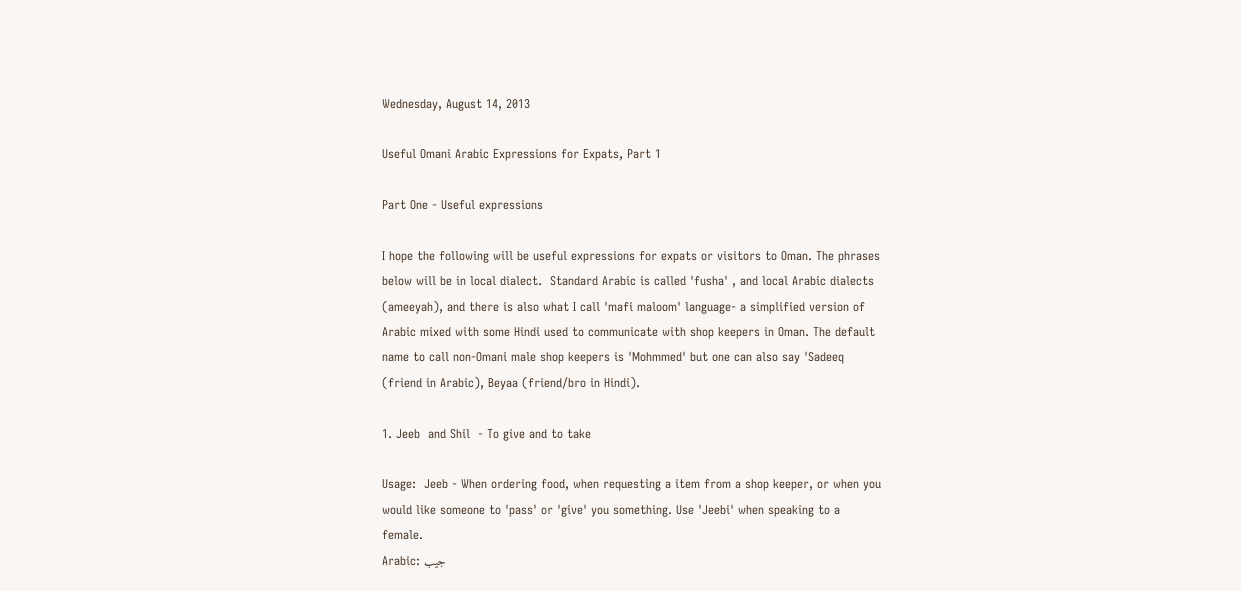Wednesday, August 14, 2013

Useful Omani Arabic Expressions for Expats, Part 1

Part One - Useful expressions

I hope the following will be useful expressions for expats or visitors to Oman. The phrases below will be in local dialect.  Standard Arabic is called 'fusha' , and local Arabic dialects (ameeyah), and there is also what I call 'mafi maloom' language- a simplified version of Arabic mixed with some Hindi used to communicate with shop keepers in Oman. The default name to call non-Omani male shop keepers is 'Mohmmed' but one can also say 'Sadeeq (friend in Arabic), Beyaa (friend/bro in Hindi).

1. Jeeb  and Shil  - To give and to take

Usage:  Jeeb - When ordering food, when requesting a item from a shop keeper, or when you would like someone to 'pass' or 'give' you something. Use 'Jeebi' when speaking to a female.
Arabic: جيب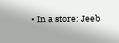• In a store: Jeeb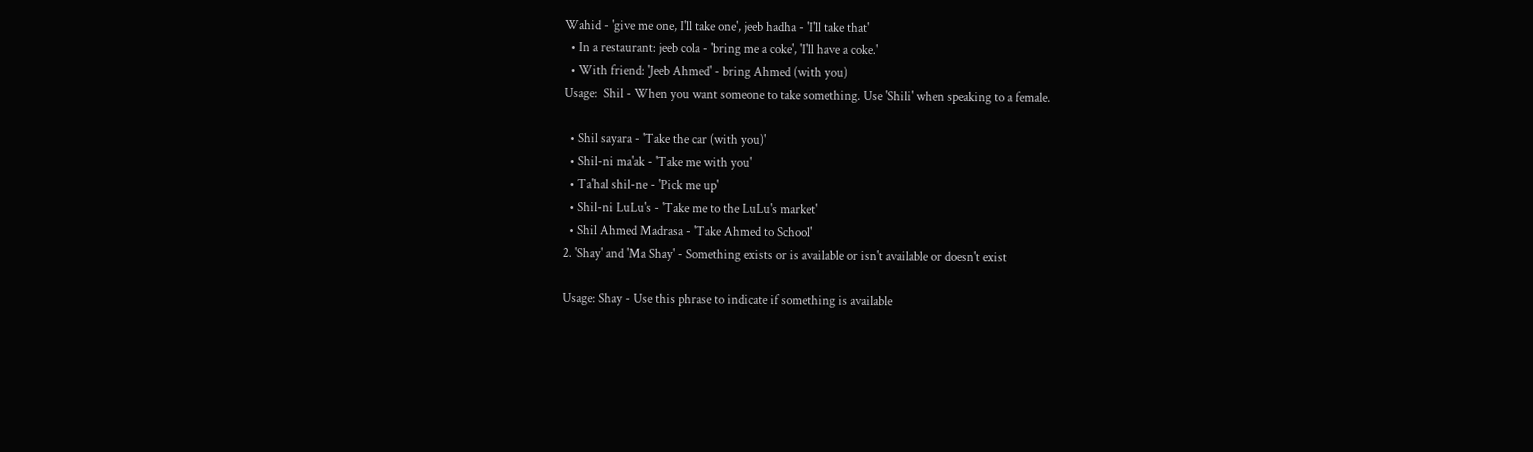Wahid - 'give me one, I'll take one', jeeb hadha - 'I'll take that'
  • In a restaurant: jeeb cola - 'bring me a coke', 'I'll have a coke.'
  • With friend: 'Jeeb Ahmed' - bring Ahmed (with you)
Usage:  Shil - When you want someone to take something. Use 'Shili' when speaking to a female.

  • Shil sayara - 'Take the car (with you)'
  • Shil-ni ma'ak - 'Take me with you'
  • Ta'hal shil-ne - 'Pick me up'
  • Shil-ni LuLu's - 'Take me to the LuLu's market'
  • Shil Ahmed Madrasa - 'Take Ahmed to School'
2. 'Shay' and 'Ma Shay' - Something exists or is available or isn't available or doesn't exist

Usage: Shay - Use this phrase to indicate if something is available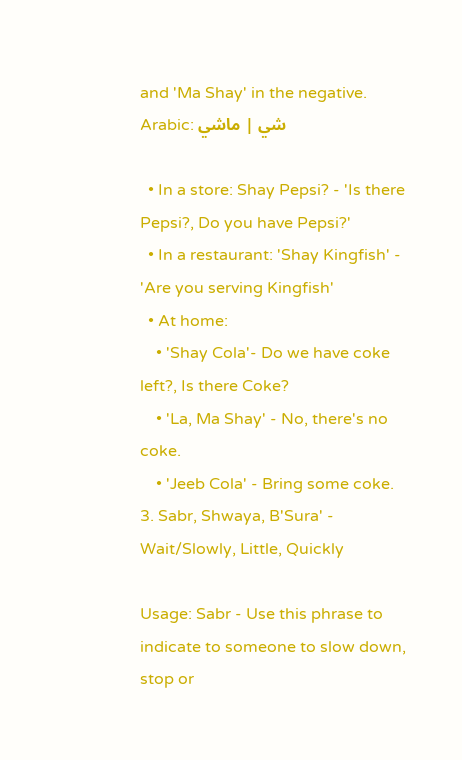and 'Ma Shay' in the negative.
Arabic: شي | ماشي

  • In a store: Shay Pepsi? - 'Is there Pepsi?, Do you have Pepsi?'
  • In a restaurant: 'Shay Kingfish' - 'Are you serving Kingfish'
  • At home:
    • 'Shay Cola'- Do we have coke left?, Is there Coke?
    • 'La, Ma Shay' - No, there's no coke.
    • 'Jeeb Cola' - Bring some coke.
3. Sabr, Shwaya, B'Sura' - Wait/Slowly, Little, Quickly

Usage: Sabr - Use this phrase to indicate to someone to slow down, stop or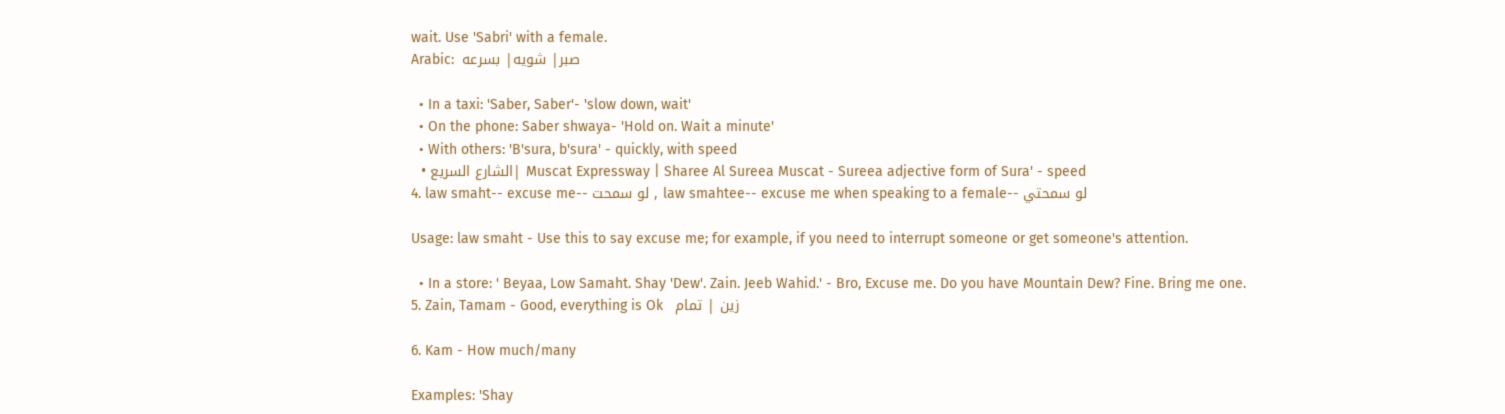wait. Use 'Sabri' with a female.
Arabic:  صبر| شويه| بسرعه

  • In a taxi: 'Saber, Saber'- 'slow down, wait'
  • On the phone: Saber shwaya- 'Hold on. Wait a minute'
  • With others: 'B'sura, b'sura' - quickly, with speed
  • الشارع السريع| Muscat Expressway | Sharee Al Sureea Muscat - Sureea adjective form of Sura' - speed
4. law smaht-- excuse me-- لو سمحت , law smahtee-- excuse me when speaking to a female-- لو سمحتي

Usage: law smaht - Use this to say excuse me; for example, if you need to interrupt someone or get someone's attention.

  • In a store: ' Beyaa, Low Samaht. Shay 'Dew'. Zain. Jeeb Wahid.' - Bro, Excuse me. Do you have Mountain Dew? Fine. Bring me one.
5. Zain, Tamam - Good, everything is Ok   زين | تمام

6. Kam - How much/many

Examples: 'Shay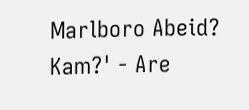Marlboro Abeid? Kam?' - Are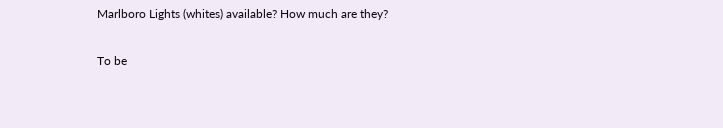Marlboro Lights (whites) available? How much are they?

To be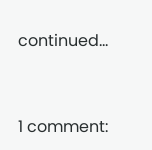continued...


1 comment: